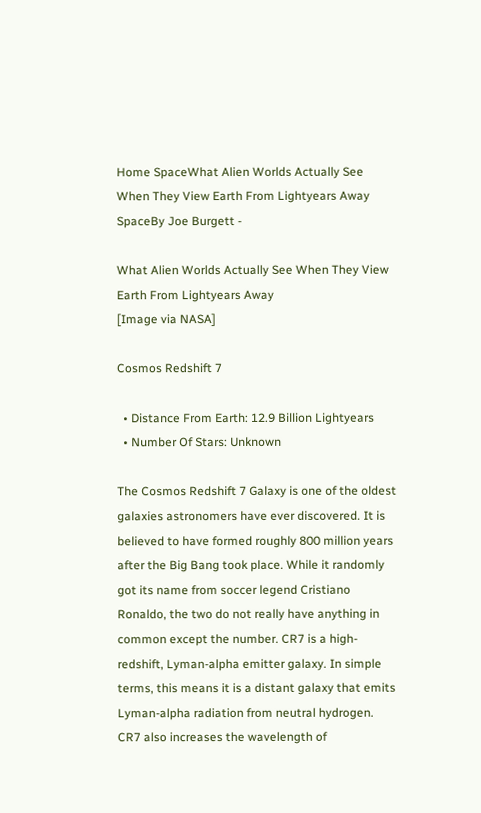Home SpaceWhat Alien Worlds Actually See When They View Earth From Lightyears Away
SpaceBy Joe Burgett -

What Alien Worlds Actually See When They View Earth From Lightyears Away
[Image via NASA]

Cosmos Redshift 7

  • Distance From Earth: 12.9 Billion Lightyears
  • Number Of Stars: Unknown

The Cosmos Redshift 7 Galaxy is one of the oldest galaxies astronomers have ever discovered. It is believed to have formed roughly 800 million years after the Big Bang took place. While it randomly got its name from soccer legend Cristiano Ronaldo, the two do not really have anything in common except the number. CR7 is a high-redshift, Lyman-alpha emitter galaxy. In simple terms, this means it is a distant galaxy that emits Lyman-alpha radiation from neutral hydrogen. CR7 also increases the wavelength of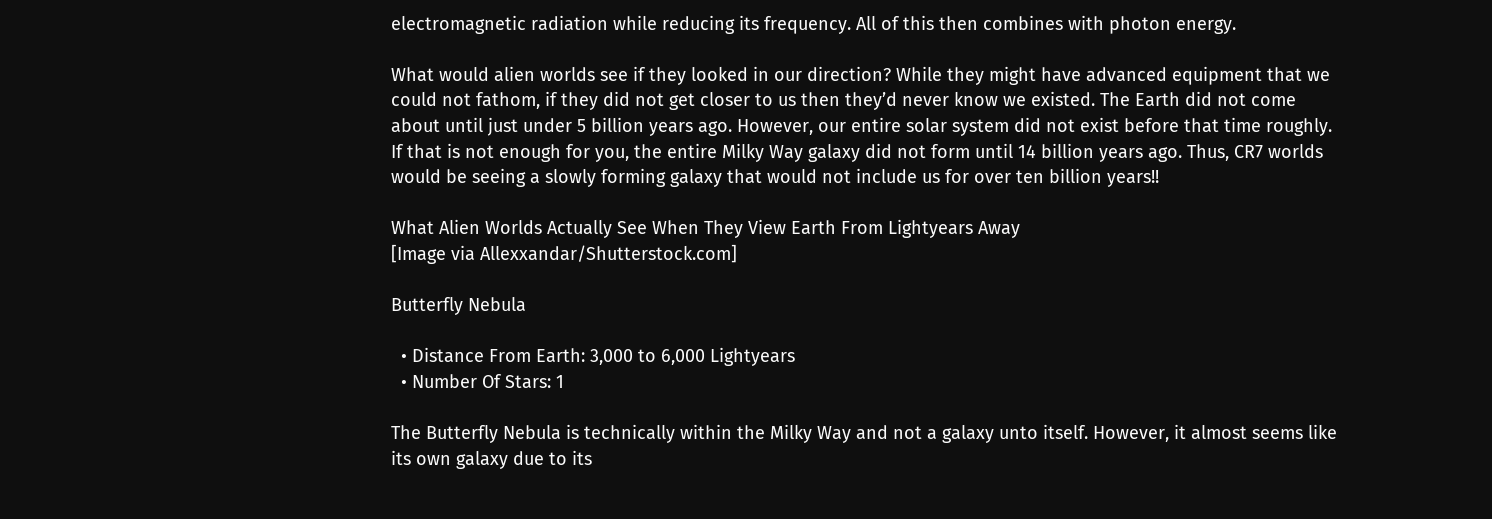electromagnetic radiation while reducing its frequency. All of this then combines with photon energy.

What would alien worlds see if they looked in our direction? While they might have advanced equipment that we could not fathom, if they did not get closer to us then they’d never know we existed. The Earth did not come about until just under 5 billion years ago. However, our entire solar system did not exist before that time roughly. If that is not enough for you, the entire Milky Way galaxy did not form until 14 billion years ago. Thus, CR7 worlds would be seeing a slowly forming galaxy that would not include us for over ten billion years!!

What Alien Worlds Actually See When They View Earth From Lightyears Away
[Image via Allexxandar/Shutterstock.com]

Butterfly Nebula

  • Distance From Earth: 3,000 to 6,000 Lightyears
  • Number Of Stars: 1

The Butterfly Nebula is technically within the Milky Way and not a galaxy unto itself. However, it almost seems like its own galaxy due to its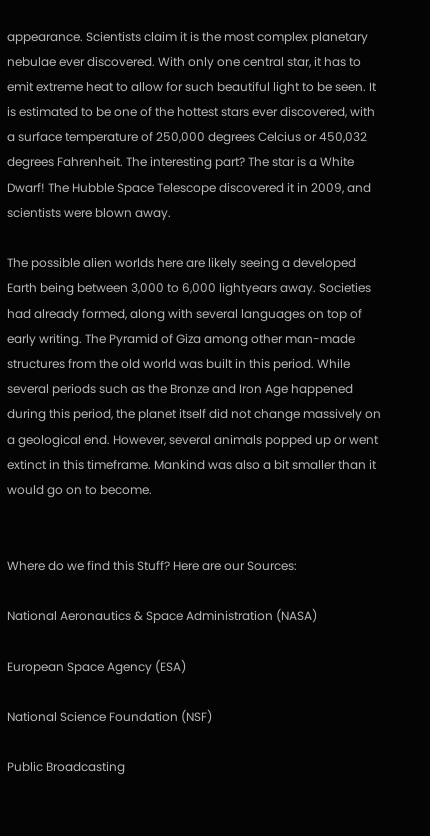appearance. Scientists claim it is the most complex planetary nebulae ever discovered. With only one central star, it has to emit extreme heat to allow for such beautiful light to be seen. It is estimated to be one of the hottest stars ever discovered, with a surface temperature of 250,000 degrees Celcius or 450,032 degrees Fahrenheit. The interesting part? The star is a White Dwarf! The Hubble Space Telescope discovered it in 2009, and scientists were blown away.

The possible alien worlds here are likely seeing a developed Earth being between 3,000 to 6,000 lightyears away. Societies had already formed, along with several languages on top of early writing. The Pyramid of Giza among other man-made structures from the old world was built in this period. While several periods such as the Bronze and Iron Age happened during this period, the planet itself did not change massively on a geological end. However, several animals popped up or went extinct in this timeframe. Mankind was also a bit smaller than it would go on to become.


Where do we find this Stuff? Here are our Sources:

National Aeronautics & Space Administration (NASA)

European Space Agency (ESA)

National Science Foundation (NSF)

Public Broadcasting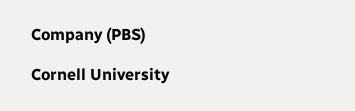Company (PBS)

Cornell University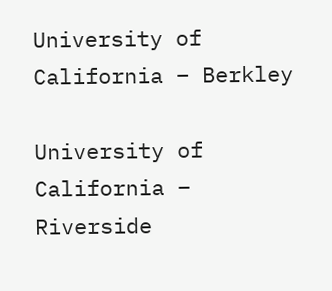University of California – Berkley

University of California – Riverside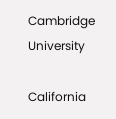Cambridge University

California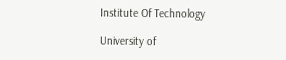Institute Of Technology

University of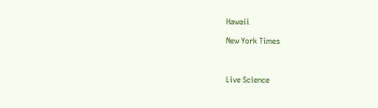Hawaii

New York Times



Live Science